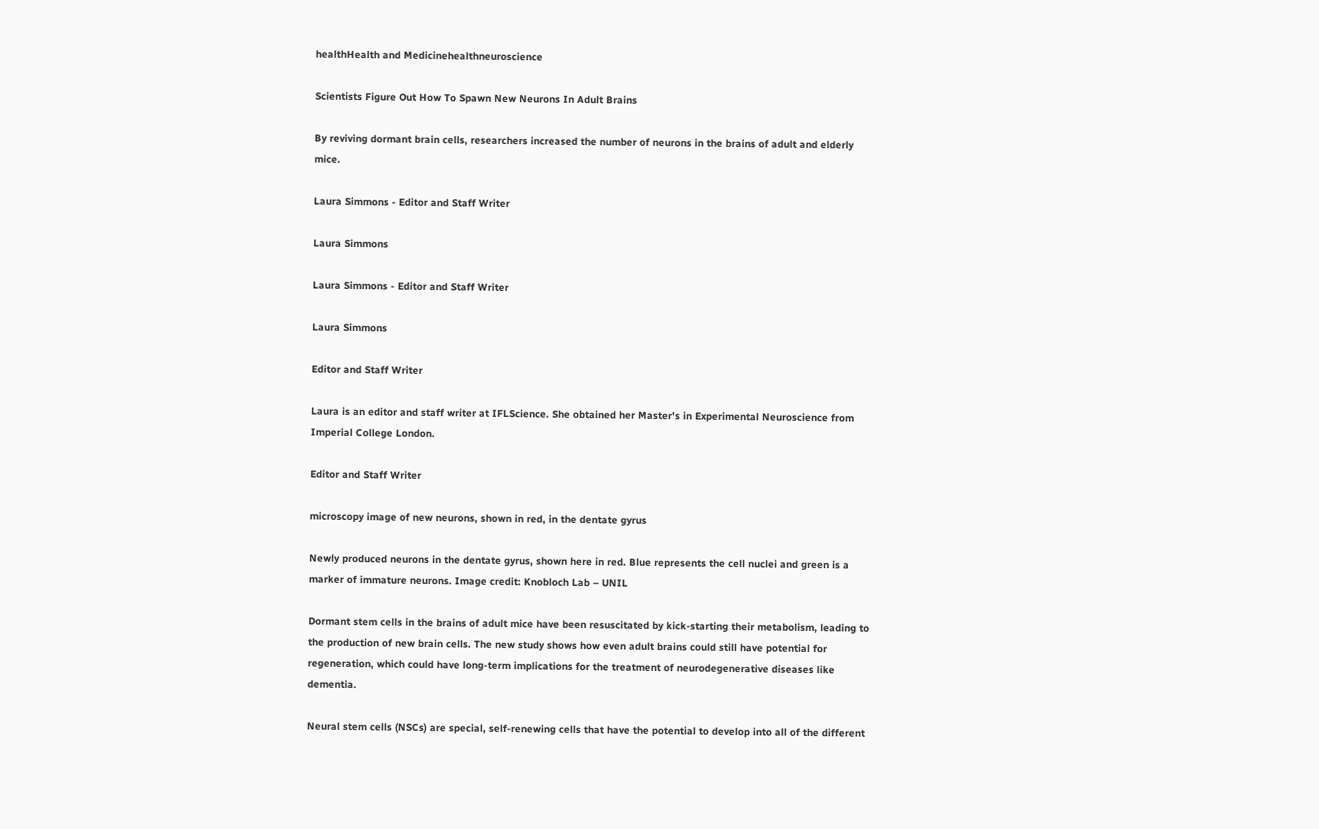healthHealth and Medicinehealthneuroscience

Scientists Figure Out How To Spawn New Neurons In Adult Brains

By reviving dormant brain cells, researchers increased the number of neurons in the brains of adult and elderly mice.

Laura Simmons - Editor and Staff Writer

Laura Simmons

Laura Simmons - Editor and Staff Writer

Laura Simmons

Editor and Staff Writer

Laura is an editor and staff writer at IFLScience. She obtained her Master's in Experimental Neuroscience from Imperial College London.

Editor and Staff Writer

microscopy image of new neurons, shown in red, in the dentate gyrus

Newly produced neurons in the dentate gyrus, shown here in red. Blue represents the cell nuclei and green is a marker of immature neurons. Image credit: Knobloch Lab – UNIL

Dormant stem cells in the brains of adult mice have been resuscitated by kick-starting their metabolism, leading to the production of new brain cells. The new study shows how even adult brains could still have potential for regeneration, which could have long-term implications for the treatment of neurodegenerative diseases like dementia.

Neural stem cells (NSCs) are special, self-renewing cells that have the potential to develop into all of the different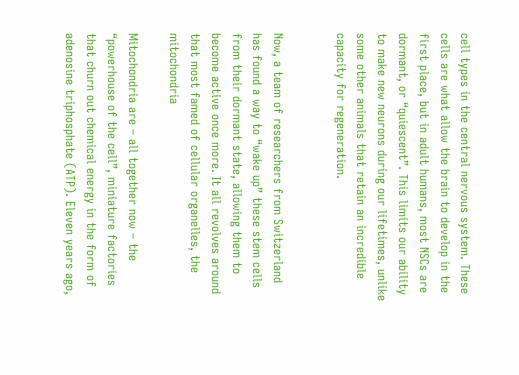cell types in the central nervous system. These cells are what allow the brain to develop in the first place, but in adult humans, most NSCs are dormant, or “quiescent”. This limits our ability to make new neurons during our lifetimes, unlike some other animals that retain an incredible capacity for regeneration.


Now, a team of researchers from Switzerland has found a way to “wake up” these stem cells from their dormant state, allowing them to become active once more. It all revolves around that most famed of cellular organelles, the mitochondria

Mitochondria are – all together now – the “powerhouse of the cell”, miniature factories that churn out chemical energy in the form of adenosine triphosphate (ATP). Eleven years ago,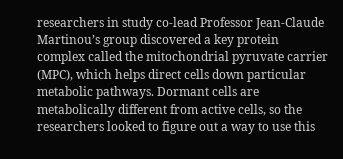researchers in study co-lead Professor Jean-Claude Martinou’s group discovered a key protein complex called the mitochondrial pyruvate carrier (MPC), which helps direct cells down particular metabolic pathways. Dormant cells are metabolically different from active cells, so the researchers looked to figure out a way to use this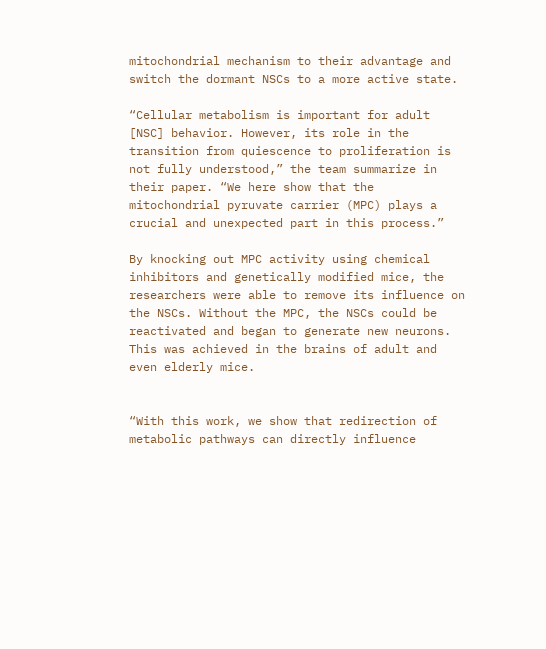mitochondrial mechanism to their advantage and switch the dormant NSCs to a more active state.

“Cellular metabolism is important for adult [NSC] behavior. However, its role in the transition from quiescence to proliferation is not fully understood,” the team summarize in their paper. “We here show that the mitochondrial pyruvate carrier (MPC) plays a crucial and unexpected part in this process.”

By knocking out MPC activity using chemical inhibitors and genetically modified mice, the researchers were able to remove its influence on the NSCs. Without the MPC, the NSCs could be reactivated and began to generate new neurons. This was achieved in the brains of adult and even elderly mice.


“With this work, we show that redirection of metabolic pathways can directly influence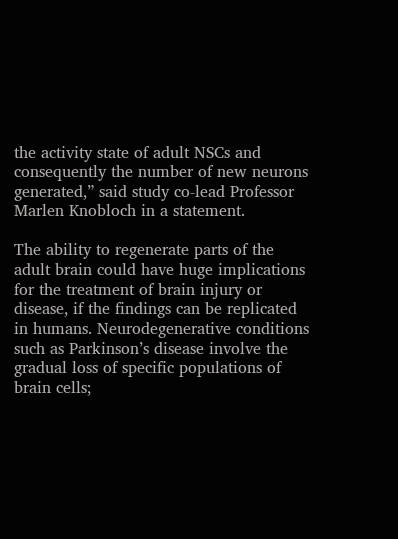the activity state of adult NSCs and consequently the number of new neurons generated,” said study co-lead Professor Marlen Knobloch in a statement.

The ability to regenerate parts of the adult brain could have huge implications for the treatment of brain injury or disease, if the findings can be replicated in humans. Neurodegenerative conditions such as Parkinson’s disease involve the gradual loss of specific populations of brain cells;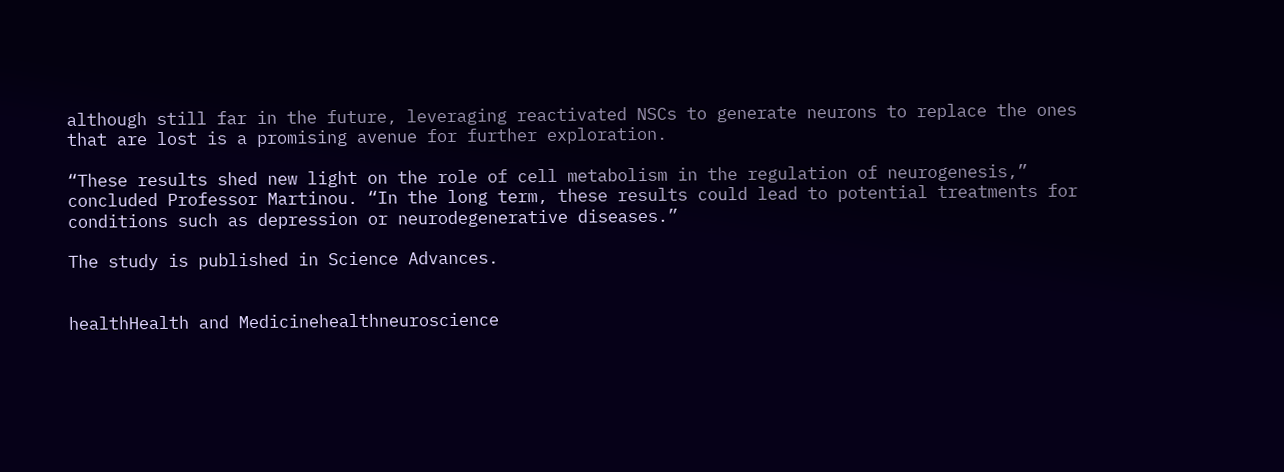although still far in the future, leveraging reactivated NSCs to generate neurons to replace the ones that are lost is a promising avenue for further exploration.

“These results shed new light on the role of cell metabolism in the regulation of neurogenesis,” concluded Professor Martinou. “In the long term, these results could lead to potential treatments for conditions such as depression or neurodegenerative diseases.”

The study is published in Science Advances.


healthHealth and Medicinehealthneuroscience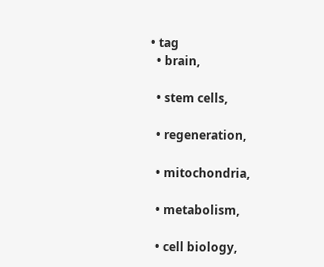• tag
  • brain,

  • stem cells,

  • regeneration,

  • mitochondria,

  • metabolism,

  • cell biology,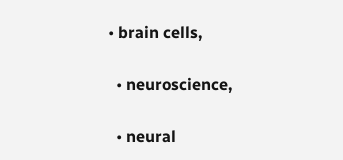• brain cells,

  • neuroscience,

  • neural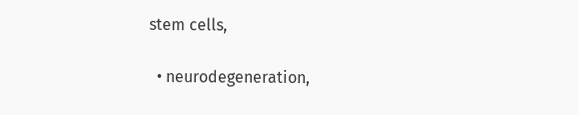stem cells,

  • neurodegeneration,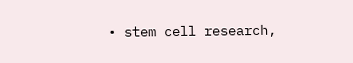• stem cell research,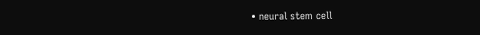• neural stem cell